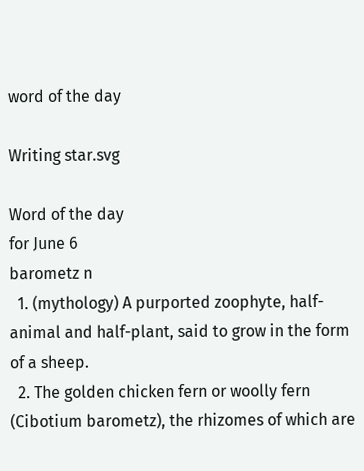word of the day

Writing star.svg

Word of the day
for June 6
barometz n
  1. (mythology) A purported zoophyte, half-animal and half-plant, said to grow in the form of a sheep.
  2. The golden chicken fern or woolly fern (Cibotium barometz), the rhizomes of which are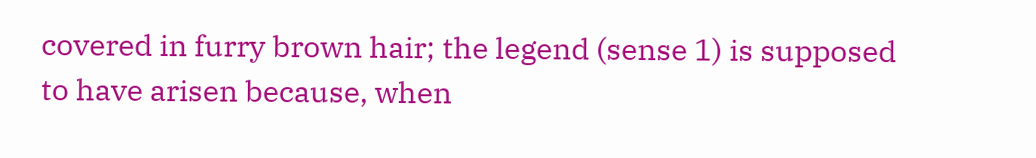covered in furry brown hair; the legend (sense 1) is supposed to have arisen because, when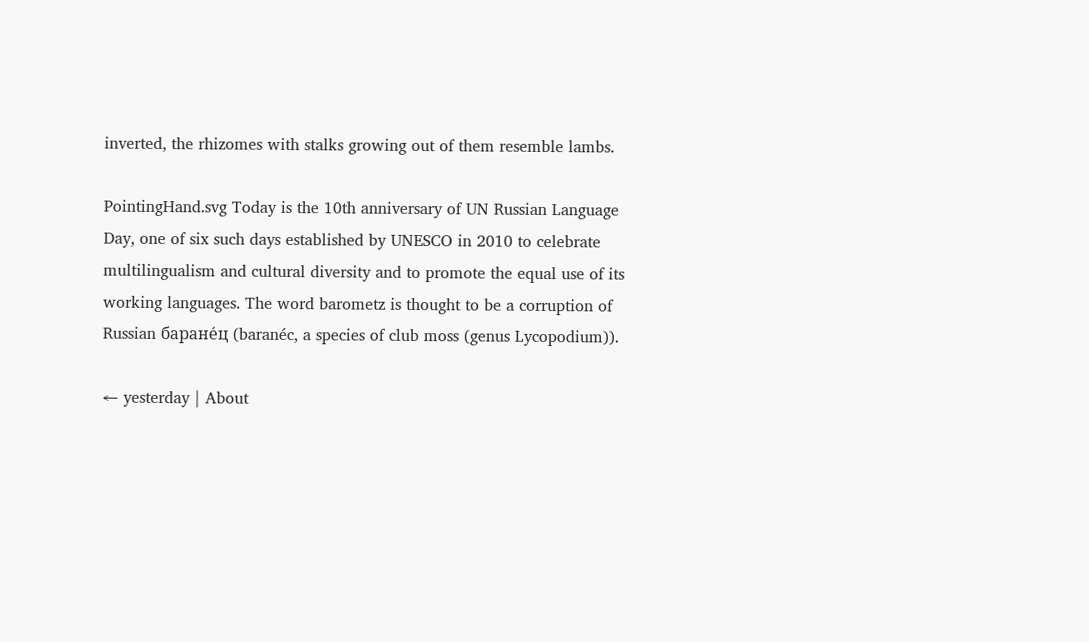inverted, the rhizomes with stalks growing out of them resemble lambs.

PointingHand.svg Today is the 10th anniversary of UN Russian Language Day, one of six such days established by UNESCO in 2010 to celebrate multilingualism and cultural diversity and to promote the equal use of its working languages. The word barometz is thought to be a corruption of Russian баране́ц (baranéc, a species of club moss (genus Lycopodium)).

← yesterday | About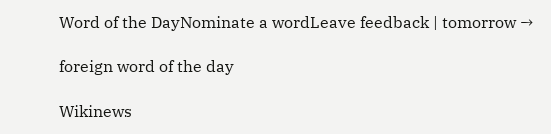Word of the DayNominate a wordLeave feedback | tomorrow →

foreign word of the day

Wikinews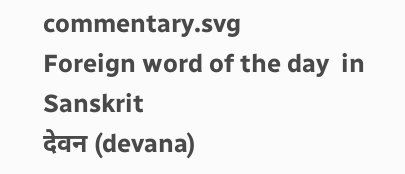commentary.svg
Foreign word of the day  in Sanskrit
देवन (devana)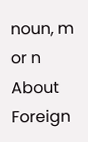noun, m or n
About Foreign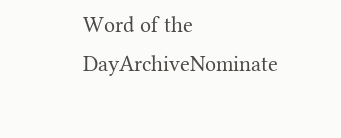Word of the DayArchiveNominate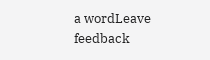a wordLeave feedback